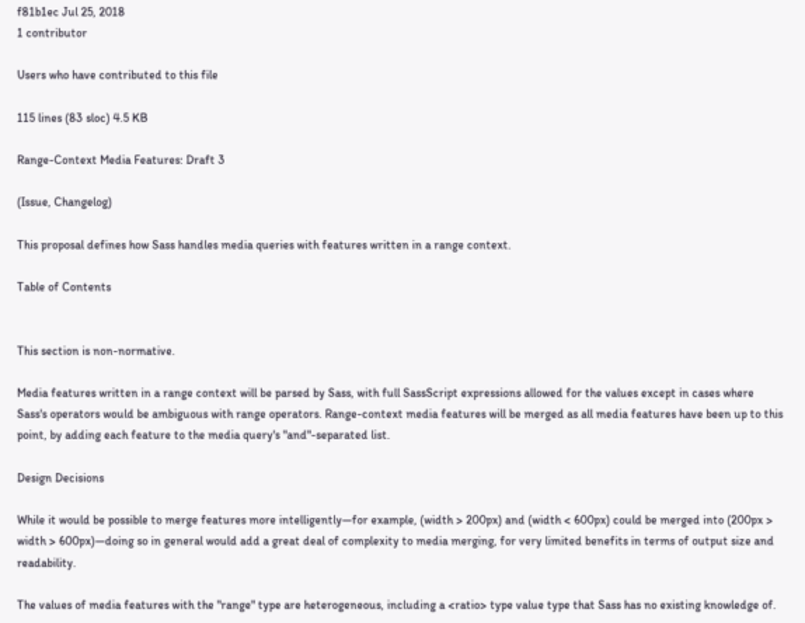f81b1ec Jul 25, 2018
1 contributor

Users who have contributed to this file

115 lines (83 sloc) 4.5 KB

Range-Context Media Features: Draft 3

(Issue, Changelog)

This proposal defines how Sass handles media queries with features written in a range context.

Table of Contents


This section is non-normative.

Media features written in a range context will be parsed by Sass, with full SassScript expressions allowed for the values except in cases where Sass's operators would be ambiguous with range operators. Range-context media features will be merged as all media features have been up to this point, by adding each feature to the media query's "and"-separated list.

Design Decisions

While it would be possible to merge features more intelligently—for example, (width > 200px) and (width < 600px) could be merged into (200px > width > 600px)—doing so in general would add a great deal of complexity to media merging, for very limited benefits in terms of output size and readability.

The values of media features with the "range" type are heterogeneous, including a <ratio> type value type that Sass has no existing knowledge of.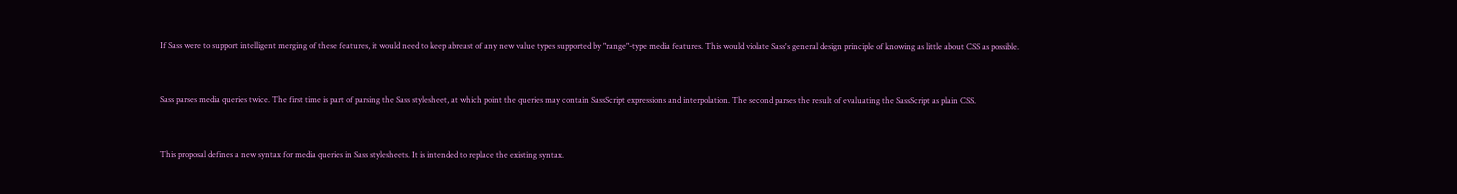If Sass were to support intelligent merging of these features, it would need to keep abreast of any new value types supported by "range"-type media features. This would violate Sass's general design principle of knowing as little about CSS as possible.


Sass parses media queries twice. The first time is part of parsing the Sass stylesheet, at which point the queries may contain SassScript expressions and interpolation. The second parses the result of evaluating the SassScript as plain CSS.


This proposal defines a new syntax for media queries in Sass stylesheets. It is intended to replace the existing syntax.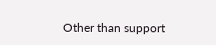Other than support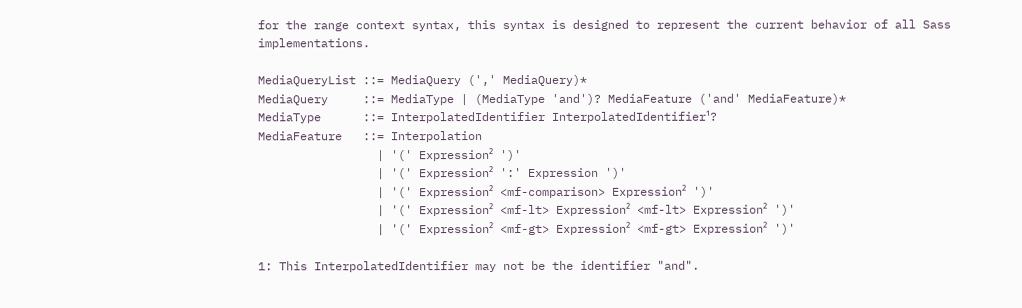for the range context syntax, this syntax is designed to represent the current behavior of all Sass implementations.

MediaQueryList ::= MediaQuery (',' MediaQuery)*
MediaQuery     ::= MediaType | (MediaType 'and')? MediaFeature ('and' MediaFeature)*
MediaType      ::= InterpolatedIdentifier InterpolatedIdentifier¹?
MediaFeature   ::= Interpolation
                 | '(' Expression² ')'
                 | '(' Expression² ':' Expression ')'
                 | '(' Expression² <mf-comparison> Expression² ')'
                 | '(' Expression² <mf-lt> Expression² <mf-lt> Expression² ')'
                 | '(' Expression² <mf-gt> Expression² <mf-gt> Expression² ')'

1: This InterpolatedIdentifier may not be the identifier "and".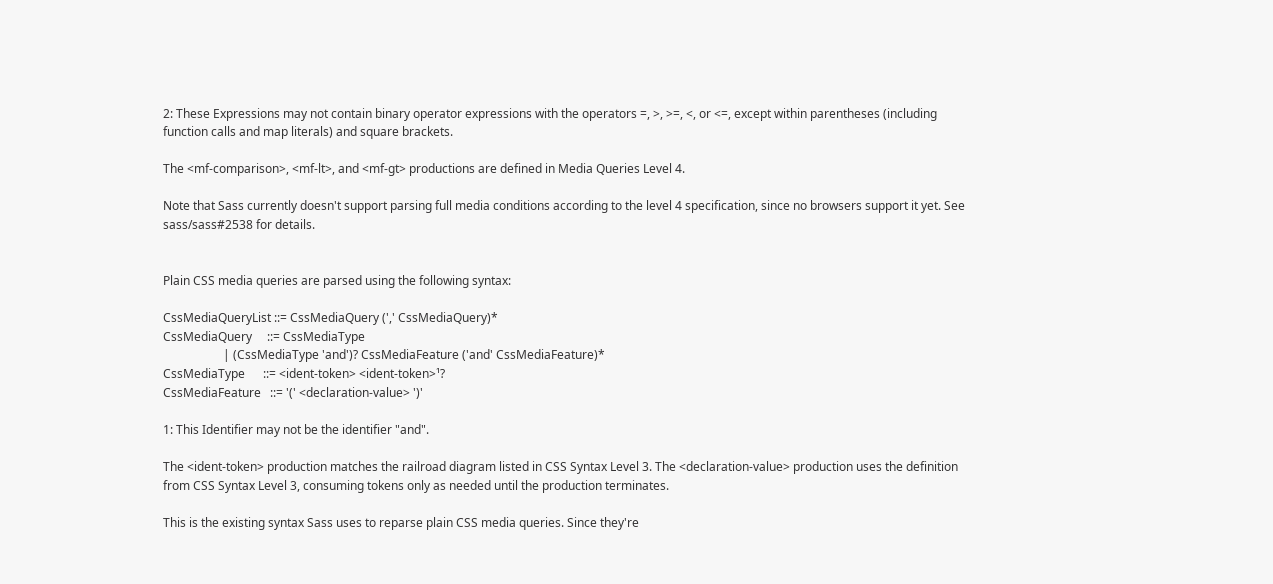2: These Expressions may not contain binary operator expressions with the operators =, >, >=, <, or <=, except within parentheses (including function calls and map literals) and square brackets.

The <mf-comparison>, <mf-lt>, and <mf-gt> productions are defined in Media Queries Level 4.

Note that Sass currently doesn't support parsing full media conditions according to the level 4 specification, since no browsers support it yet. See sass/sass#2538 for details.


Plain CSS media queries are parsed using the following syntax:

CssMediaQueryList ::= CssMediaQuery (',' CssMediaQuery)*
CssMediaQuery     ::= CssMediaType
                    | (CssMediaType 'and')? CssMediaFeature ('and' CssMediaFeature)*
CssMediaType      ::= <ident-token> <ident-token>¹?
CssMediaFeature   ::= '(' <declaration-value> ')'

1: This Identifier may not be the identifier "and".

The <ident-token> production matches the railroad diagram listed in CSS Syntax Level 3. The <declaration-value> production uses the definition from CSS Syntax Level 3, consuming tokens only as needed until the production terminates.

This is the existing syntax Sass uses to reparse plain CSS media queries. Since they're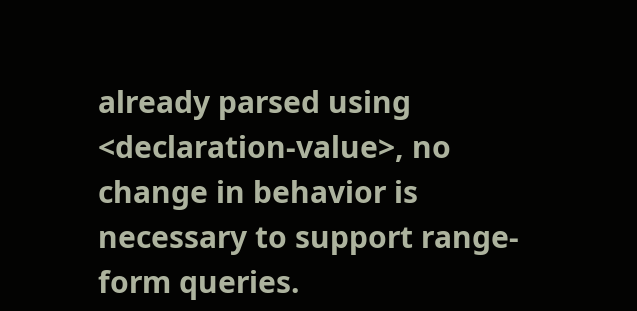already parsed using <declaration-value>, no change in behavior is necessary to support range-form queries.